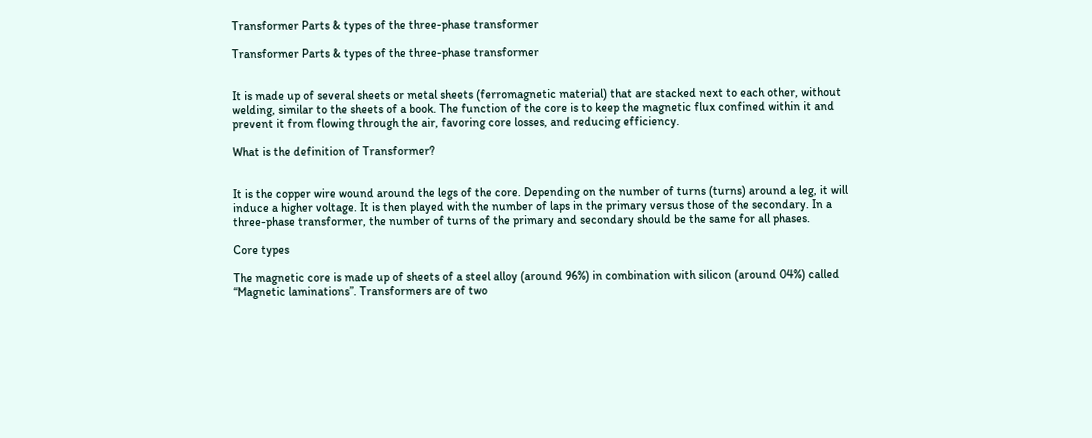Transformer Parts & types of the three-phase transformer

Transformer Parts & types of the three-phase transformer


It is made up of several sheets or metal sheets (ferromagnetic material) that are stacked next to each other, without welding, similar to the sheets of a book. The function of the core is to keep the magnetic flux confined within it and prevent it from flowing through the air, favoring core losses, and reducing efficiency.

What is the definition of Transformer?


It is the copper wire wound around the legs of the core. Depending on the number of turns (turns) around a leg, it will induce a higher voltage. It is then played with the number of laps in the primary versus those of the secondary. In a three-phase transformer, the number of turns of the primary and secondary should be the same for all phases.

Core types

The magnetic core is made up of sheets of a steel alloy (around 96%) in combination with silicon (around 04%) called “Magnetic laminations”. Transformers are of two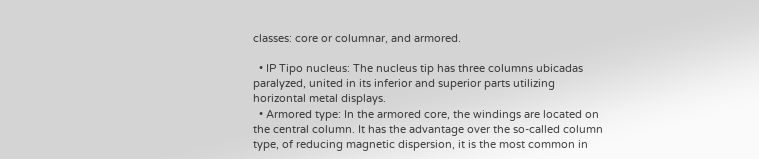classes: core or columnar, and armored.

  • IP Tipo nucleus: The nucleus tip has three columns ubicadas paralyzed, united in its inferior and superior parts utilizing horizontal metal displays.
  • Armored type: In the armored core, the windings are located on the central column. It has the advantage over the so-called column type, of reducing magnetic dispersion, it is the most common in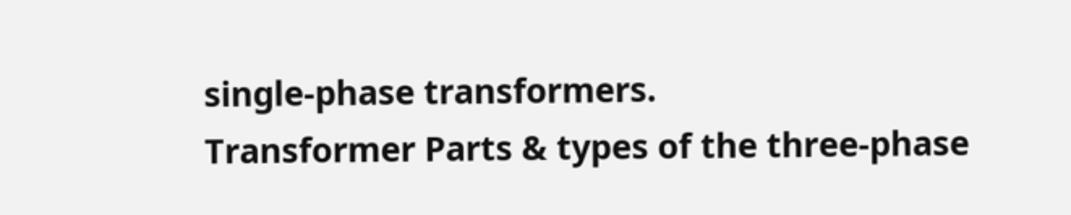single-phase transformers.
Transformer Parts & types of the three-phase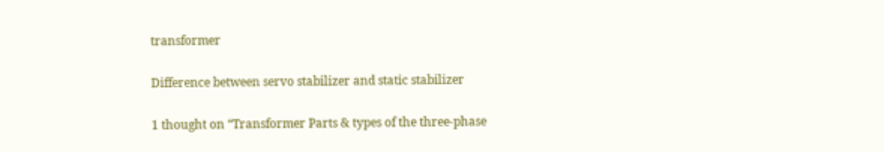transformer

Difference between servo stabilizer and static stabilizer

1 thought on “Transformer Parts & types of the three-phase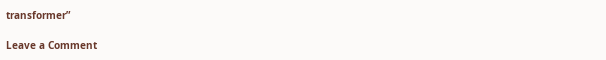transformer”

Leave a Comment